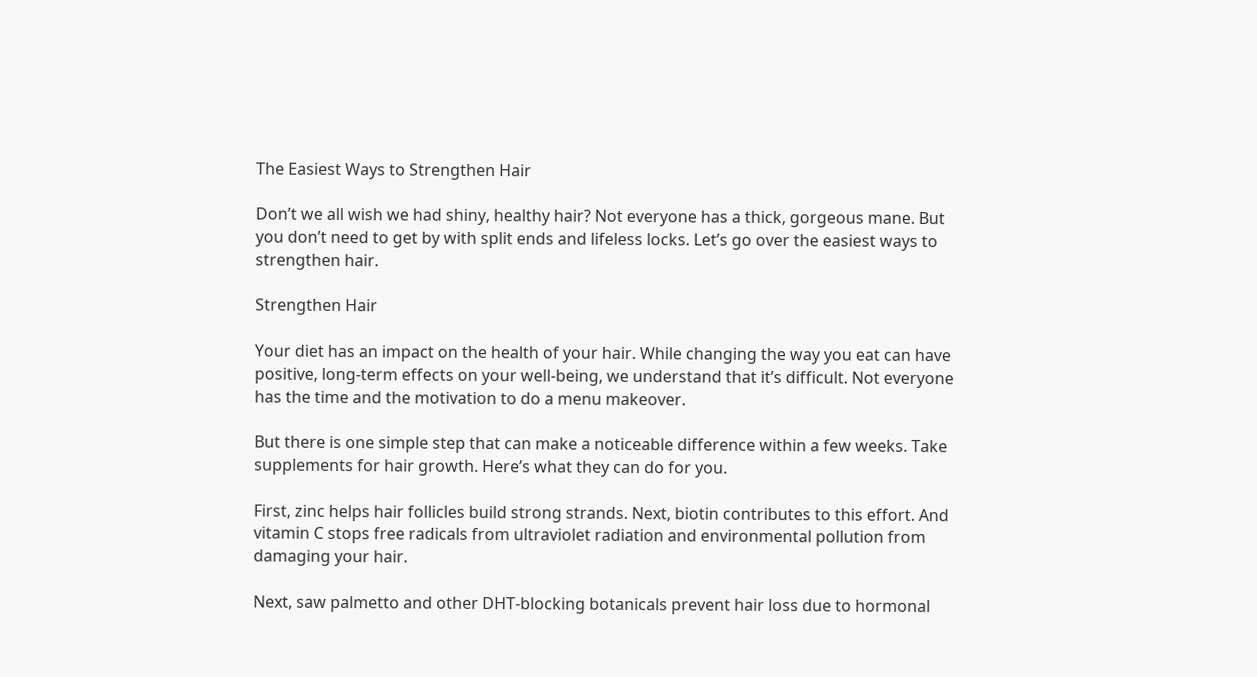The Easiest Ways to Strengthen Hair

Don’t we all wish we had shiny, healthy hair? Not everyone has a thick, gorgeous mane. But you don’t need to get by with split ends and lifeless locks. Let’s go over the easiest ways to strengthen hair.

Strengthen Hair

Your diet has an impact on the health of your hair. While changing the way you eat can have positive, long-term effects on your well-being, we understand that it’s difficult. Not everyone has the time and the motivation to do a menu makeover.

But there is one simple step that can make a noticeable difference within a few weeks. Take supplements for hair growth. Here’s what they can do for you.

First, zinc helps hair follicles build strong strands. Next, biotin contributes to this effort. And vitamin C stops free radicals from ultraviolet radiation and environmental pollution from damaging your hair.

Next, saw palmetto and other DHT-blocking botanicals prevent hair loss due to hormonal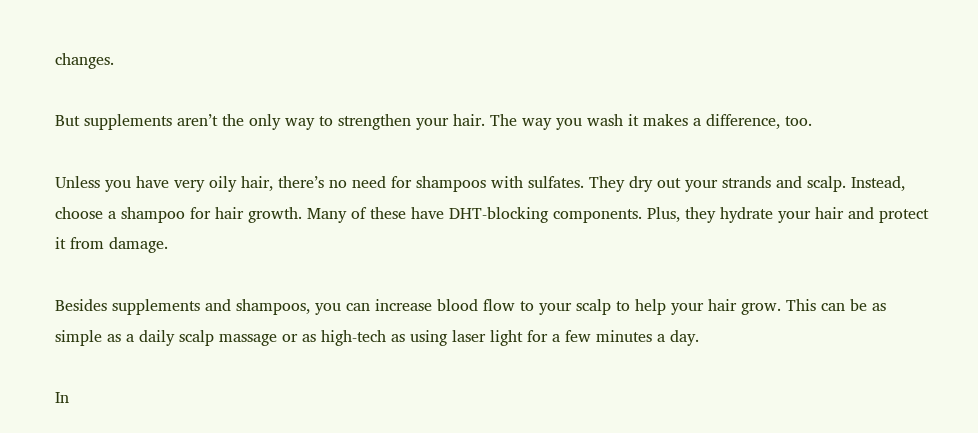changes.

But supplements aren’t the only way to strengthen your hair. The way you wash it makes a difference, too.

Unless you have very oily hair, there’s no need for shampoos with sulfates. They dry out your strands and scalp. Instead, choose a shampoo for hair growth. Many of these have DHT-blocking components. Plus, they hydrate your hair and protect it from damage.

Besides supplements and shampoos, you can increase blood flow to your scalp to help your hair grow. This can be as simple as a daily scalp massage or as high-tech as using laser light for a few minutes a day.

In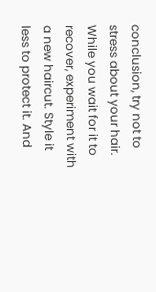conclusion, try not to stress about your hair. While you wait for it to recover, experiment with a new haircut. Style it less to protect it. And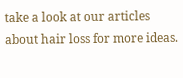take a look at our articles about hair loss for more ideas.